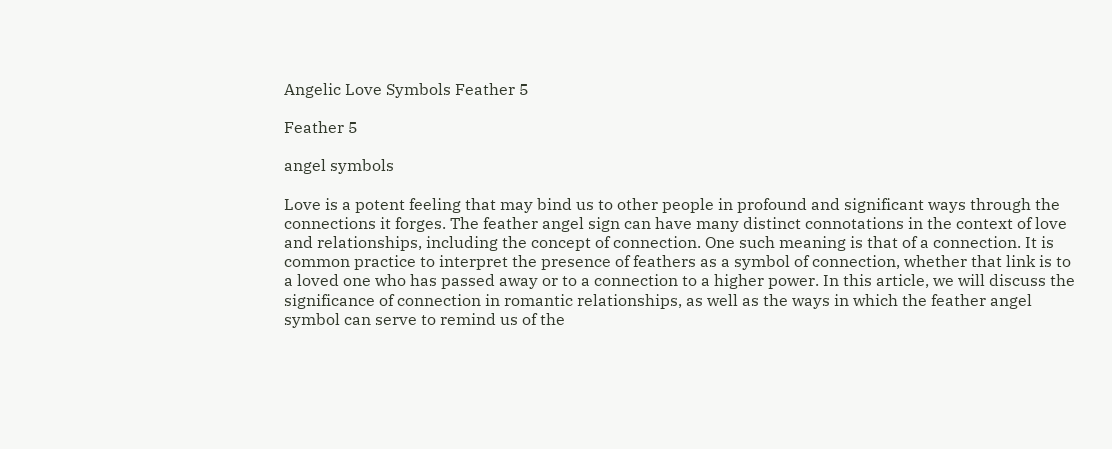Angelic Love Symbols Feather 5

Feather 5

angel symbols

Love is a potent feeling that may bind us to other people in profound and significant ways through the connections it forges. The feather angel sign can have many distinct connotations in the context of love and relationships, including the concept of connection. One such meaning is that of a connection. It is common practice to interpret the presence of feathers as a symbol of connection, whether that link is to a loved one who has passed away or to a connection to a higher power. In this article, we will discuss the significance of connection in romantic relationships, as well as the ways in which the feather angel symbol can serve to remind us of the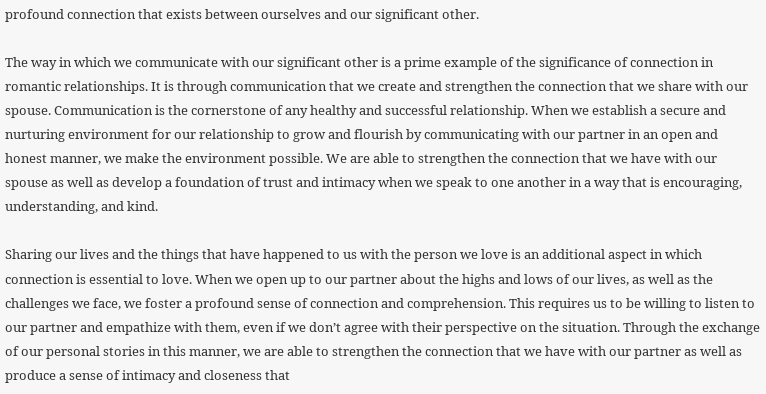profound connection that exists between ourselves and our significant other.

The way in which we communicate with our significant other is a prime example of the significance of connection in romantic relationships. It is through communication that we create and strengthen the connection that we share with our spouse. Communication is the cornerstone of any healthy and successful relationship. When we establish a secure and nurturing environment for our relationship to grow and flourish by communicating with our partner in an open and honest manner, we make the environment possible. We are able to strengthen the connection that we have with our spouse as well as develop a foundation of trust and intimacy when we speak to one another in a way that is encouraging, understanding, and kind.

Sharing our lives and the things that have happened to us with the person we love is an additional aspect in which connection is essential to love. When we open up to our partner about the highs and lows of our lives, as well as the challenges we face, we foster a profound sense of connection and comprehension. This requires us to be willing to listen to our partner and empathize with them, even if we don’t agree with their perspective on the situation. Through the exchange of our personal stories in this manner, we are able to strengthen the connection that we have with our partner as well as produce a sense of intimacy and closeness that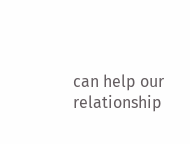can help our relationship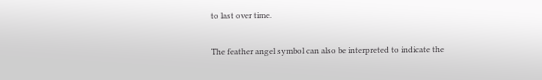to last over time.

The feather angel symbol can also be interpreted to indicate the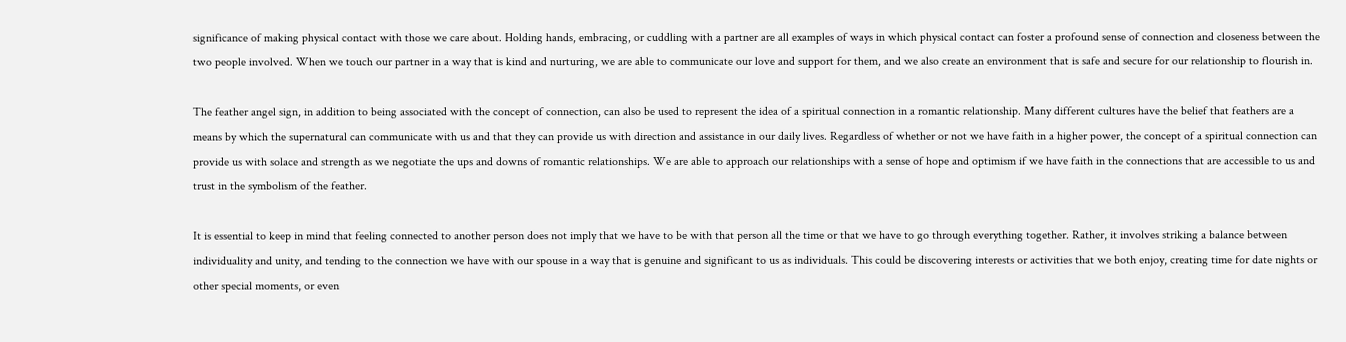significance of making physical contact with those we care about. Holding hands, embracing, or cuddling with a partner are all examples of ways in which physical contact can foster a profound sense of connection and closeness between the two people involved. When we touch our partner in a way that is kind and nurturing, we are able to communicate our love and support for them, and we also create an environment that is safe and secure for our relationship to flourish in.

The feather angel sign, in addition to being associated with the concept of connection, can also be used to represent the idea of a spiritual connection in a romantic relationship. Many different cultures have the belief that feathers are a means by which the supernatural can communicate with us and that they can provide us with direction and assistance in our daily lives. Regardless of whether or not we have faith in a higher power, the concept of a spiritual connection can provide us with solace and strength as we negotiate the ups and downs of romantic relationships. We are able to approach our relationships with a sense of hope and optimism if we have faith in the connections that are accessible to us and trust in the symbolism of the feather.

It is essential to keep in mind that feeling connected to another person does not imply that we have to be with that person all the time or that we have to go through everything together. Rather, it involves striking a balance between individuality and unity, and tending to the connection we have with our spouse in a way that is genuine and significant to us as individuals. This could be discovering interests or activities that we both enjoy, creating time for date nights or other special moments, or even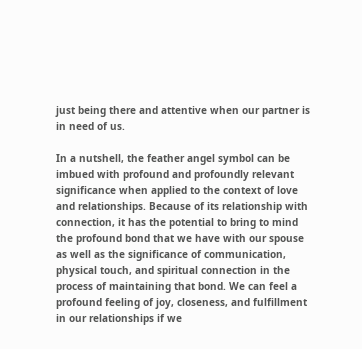just being there and attentive when our partner is in need of us.

In a nutshell, the feather angel symbol can be imbued with profound and profoundly relevant significance when applied to the context of love and relationships. Because of its relationship with connection, it has the potential to bring to mind the profound bond that we have with our spouse as well as the significance of communication, physical touch, and spiritual connection in the process of maintaining that bond. We can feel a profound feeling of joy, closeness, and fulfillment in our relationships if we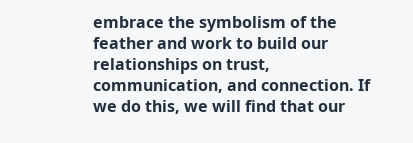embrace the symbolism of the feather and work to build our relationships on trust, communication, and connection. If we do this, we will find that our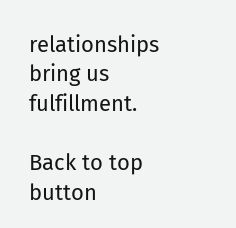relationships bring us fulfillment.

Back to top button